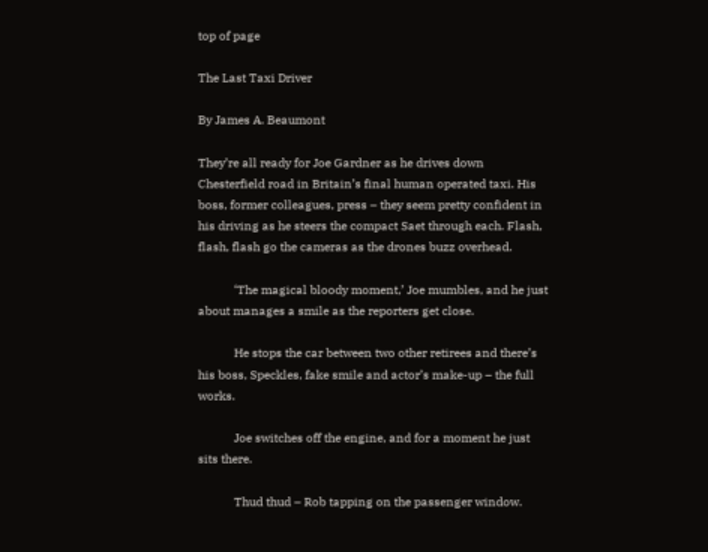top of page

The Last Taxi Driver

By James A. Beaumont

They’re all ready for Joe Gardner as he drives down Chesterfield road in Britain’s final human operated taxi. His boss, former colleagues, press – they seem pretty confident in his driving as he steers the compact Saet through each. Flash, flash, flash go the cameras as the drones buzz overhead.

            ‘The magical bloody moment,’ Joe mumbles, and he just about manages a smile as the reporters get close.

            He stops the car between two other retirees and there’s his boss, Speckles, fake smile and actor’s make-up – the full works.

            Joe switches off the engine, and for a moment he just sits there.

            Thud thud – Rob tapping on the passenger window.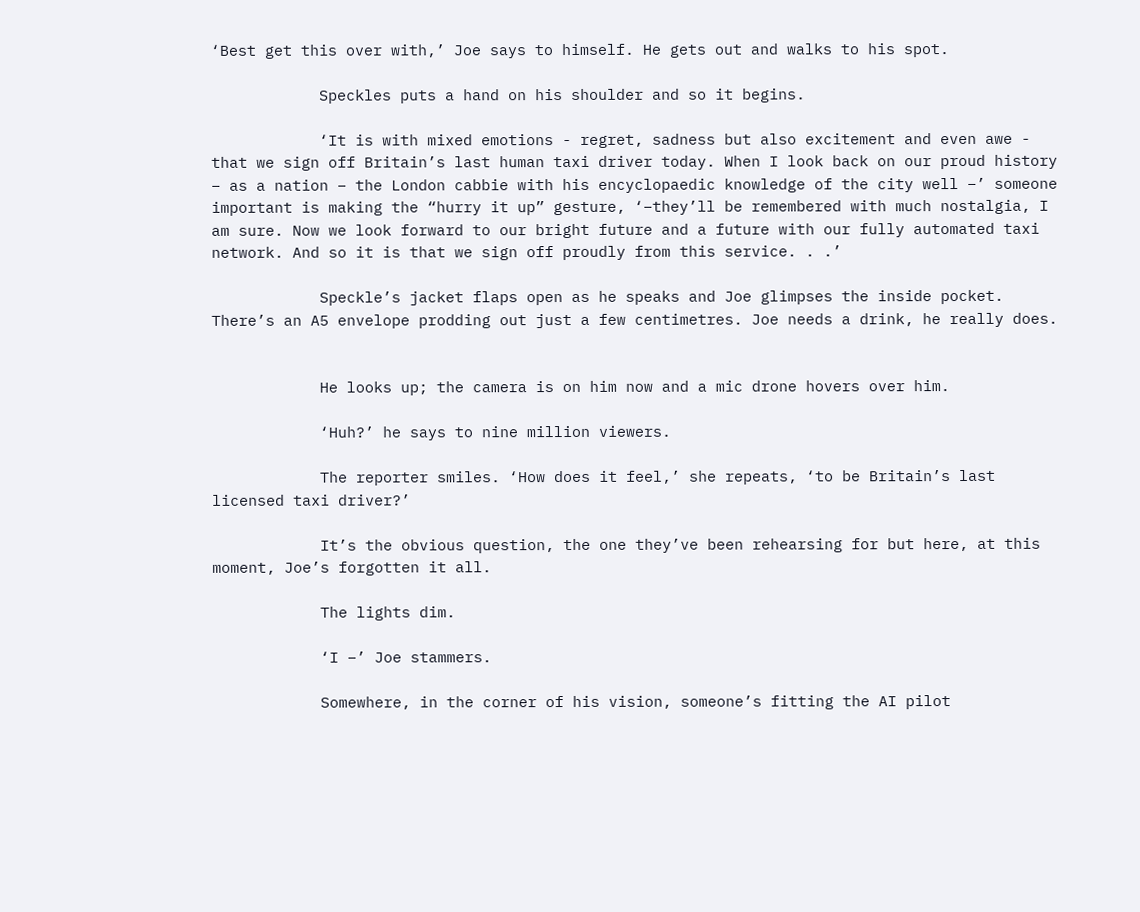‘Best get this over with,’ Joe says to himself. He gets out and walks to his spot.

            Speckles puts a hand on his shoulder and so it begins.

            ‘It is with mixed emotions - regret, sadness but also excitement and even awe - that we sign off Britain’s last human taxi driver today. When I look back on our proud history – as a nation – the London cabbie with his encyclopaedic knowledge of the city well –’ someone important is making the “hurry it up” gesture, ‘–they’ll be remembered with much nostalgia, I am sure. Now we look forward to our bright future and a future with our fully automated taxi network. And so it is that we sign off proudly from this service. . .’

            Speckle’s jacket flaps open as he speaks and Joe glimpses the inside pocket. There’s an A5 envelope prodding out just a few centimetres. Joe needs a drink, he really does.


            He looks up; the camera is on him now and a mic drone hovers over him.

            ‘Huh?’ he says to nine million viewers.

            The reporter smiles. ‘How does it feel,’ she repeats, ‘to be Britain’s last licensed taxi driver?’

            It’s the obvious question, the one they’ve been rehearsing for but here, at this moment, Joe’s forgotten it all.

            The lights dim.

            ‘I –’ Joe stammers.

            Somewhere, in the corner of his vision, someone’s fitting the AI pilot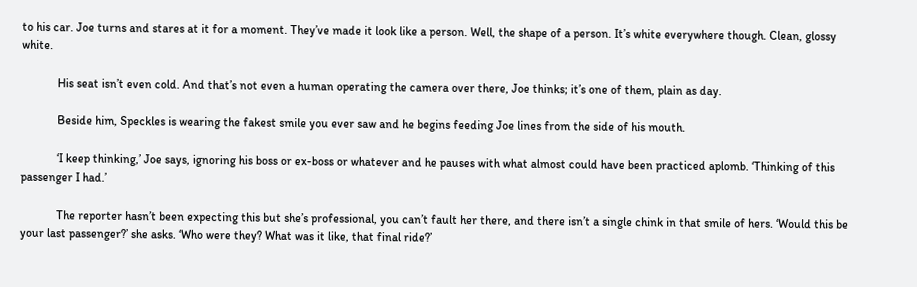to his car. Joe turns and stares at it for a moment. They’ve made it look like a person. Well, the shape of a person. It’s white everywhere though. Clean, glossy white.

            His seat isn’t even cold. And that’s not even a human operating the camera over there, Joe thinks; it’s one of them, plain as day.

            Beside him, Speckles is wearing the fakest smile you ever saw and he begins feeding Joe lines from the side of his mouth.

            ‘I keep thinking,’ Joe says, ignoring his boss or ex-boss or whatever and he pauses with what almost could have been practiced aplomb. ‘Thinking of this passenger I had.’

            The reporter hasn’t been expecting this but she’s professional, you can’t fault her there, and there isn’t a single chink in that smile of hers. ‘Would this be your last passenger?’ she asks. ‘Who were they? What was it like, that final ride?’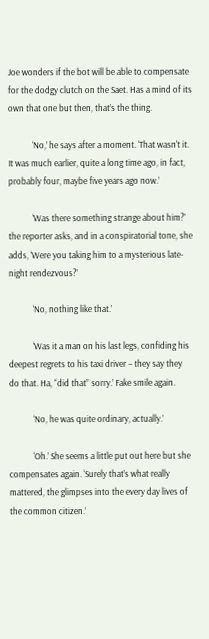Joe wonders if the bot will be able to compensate for the dodgy clutch on the Saet. Has a mind of its own that one but then, that’s the thing.

            ‘No,’ he says after a moment. ‘That wasn't it. It was much earlier, quite a long time ago, in fact, probably four, maybe five years ago now.’

            ‘Was there something strange about him?’ the reporter asks, and in a conspiratorial tone, she adds, ‘Were you taking him to a mysterious late-night rendezvous?’

            ‘No, nothing like that.’

            ‘Was it a man on his last legs, confiding his deepest regrets to his taxi driver – they say they do that. Ha, “did that” sorry.’ Fake smile again.

            ‘No, he was quite ordinary, actually.’

            ‘Oh.’ She seems a little put out here but she compensates again. ‘Surely that’s what really mattered, the glimpses into the every day lives of the common citizen.’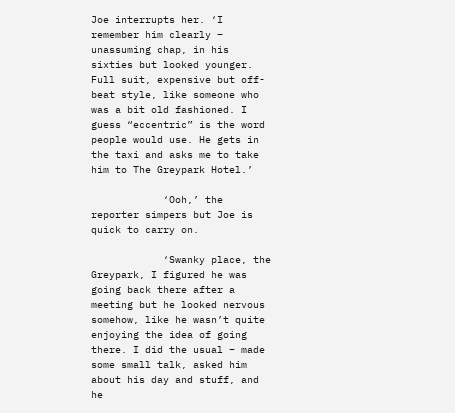Joe interrupts her. ‘I remember him clearly – unassuming chap, in his sixties but looked younger. Full suit, expensive but off-beat style, like someone who was a bit old fashioned. I guess “eccentric” is the word people would use. He gets in the taxi and asks me to take him to The Greypark Hotel.’

            ‘Ooh,’ the reporter simpers but Joe is quick to carry on.

            ‘Swanky place, the Greypark, I figured he was going back there after a meeting but he looked nervous somehow, like he wasn’t quite enjoying the idea of going there. I did the usual – made some small talk, asked him about his day and stuff, and he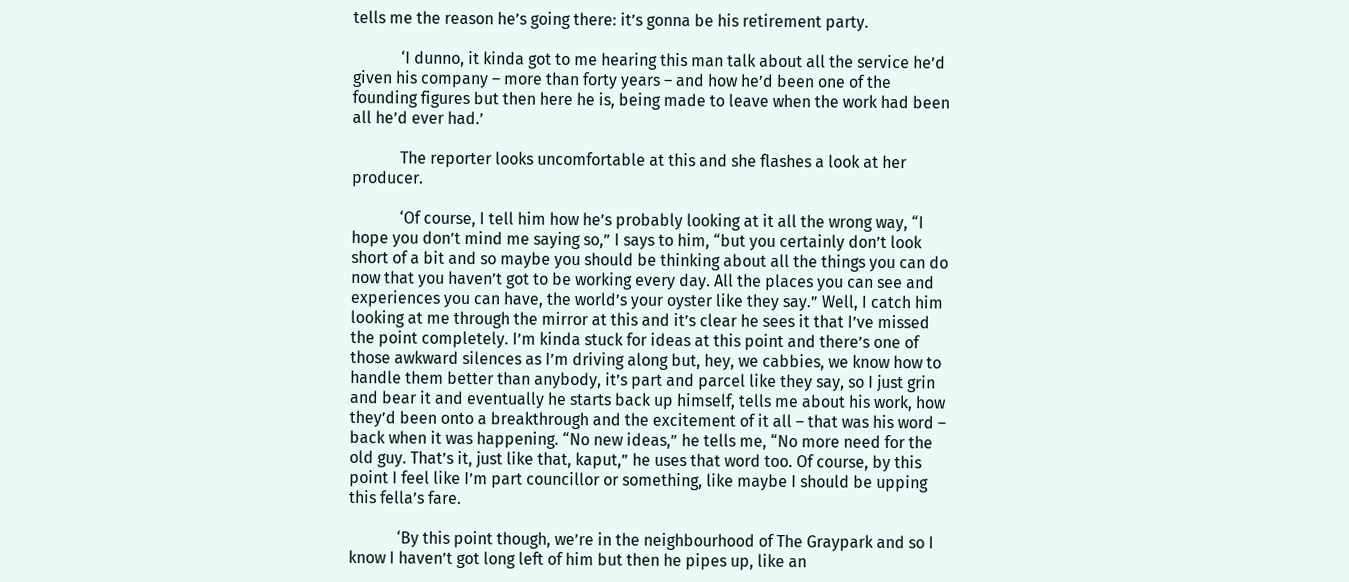tells me the reason he’s going there: it’s gonna be his retirement party.

            ‘I dunno, it kinda got to me hearing this man talk about all the service he’d given his company – more than forty years – and how he’d been one of the founding figures but then here he is, being made to leave when the work had been all he’d ever had.’

            The reporter looks uncomfortable at this and she flashes a look at her producer.

            ‘Of course, I tell him how he’s probably looking at it all the wrong way, “I hope you don’t mind me saying so,” I says to him, “but you certainly don’t look short of a bit and so maybe you should be thinking about all the things you can do now that you haven’t got to be working every day. All the places you can see and experiences you can have, the world’s your oyster like they say.” Well, I catch him looking at me through the mirror at this and it’s clear he sees it that I’ve missed the point completely. I’m kinda stuck for ideas at this point and there’s one of those awkward silences as I’m driving along but, hey, we cabbies, we know how to handle them better than anybody, it’s part and parcel like they say, so I just grin and bear it and eventually he starts back up himself, tells me about his work, how they’d been onto a breakthrough and the excitement of it all – that was his word – back when it was happening. “No new ideas,” he tells me, “No more need for the old guy. That’s it, just like that, kaput,” he uses that word too. Of course, by this point I feel like I’m part councillor or something, like maybe I should be upping this fella’s fare.

            ‘By this point though, we’re in the neighbourhood of The Graypark and so I know I haven’t got long left of him but then he pipes up, like an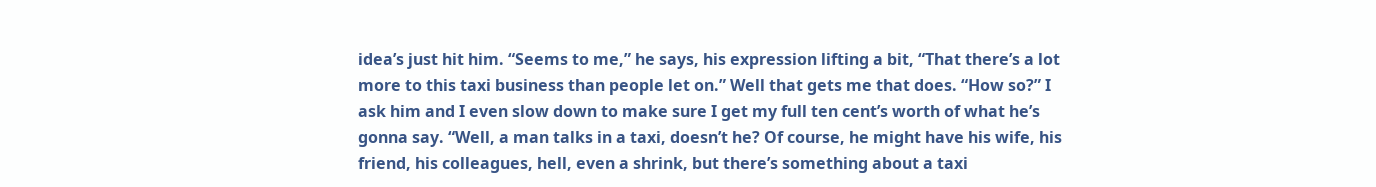idea’s just hit him. “Seems to me,” he says, his expression lifting a bit, “That there’s a lot more to this taxi business than people let on.” Well that gets me that does. “How so?” I ask him and I even slow down to make sure I get my full ten cent’s worth of what he’s gonna say. “Well, a man talks in a taxi, doesn’t he? Of course, he might have his wife, his friend, his colleagues, hell, even a shrink, but there’s something about a taxi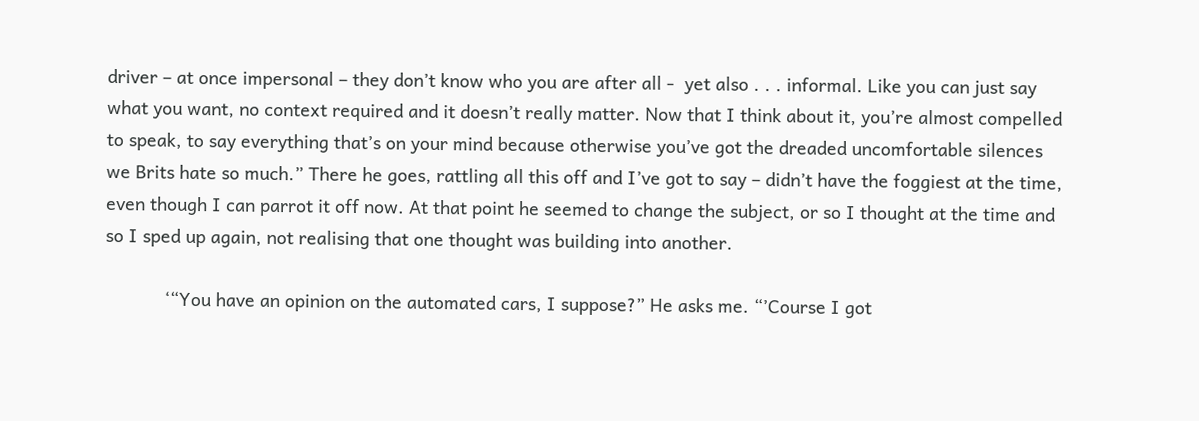driver – at once impersonal – they don’t know who you are after all -  yet also . . . informal. Like you can just say what you want, no context required and it doesn’t really matter. Now that I think about it, you’re almost compelled to speak, to say everything that’s on your mind because otherwise you’ve got the dreaded uncomfortable silences we Brits hate so much.” There he goes, rattling all this off and I’ve got to say – didn’t have the foggiest at the time, even though I can parrot it off now. At that point he seemed to change the subject, or so I thought at the time and so I sped up again, not realising that one thought was building into another.

            ‘“You have an opinion on the automated cars, I suppose?” He asks me. “’Course I got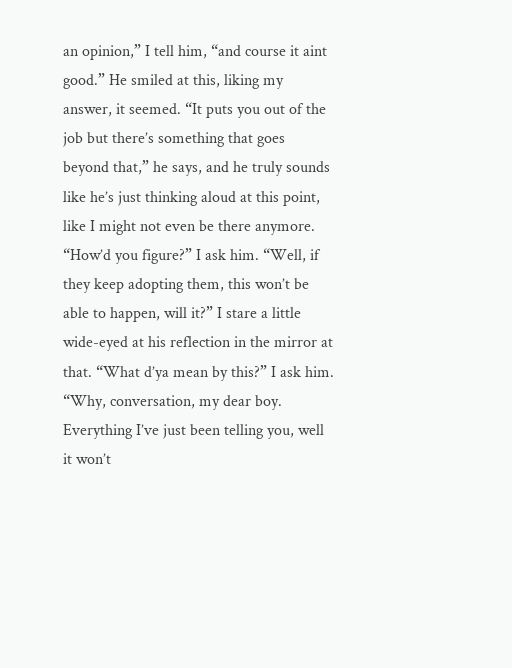an opinion,” I tell him, “and course it aint good.” He smiled at this, liking my answer, it seemed. “It puts you out of the job but there’s something that goes beyond that,” he says, and he truly sounds like he’s just thinking aloud at this point, like I might not even be there anymore. “How’d you figure?” I ask him. “Well, if they keep adopting them, this won’t be able to happen, will it?” I stare a little wide-eyed at his reflection in the mirror at that. “What d’ya mean by this?” I ask him. “Why, conversation, my dear boy. Everything I’ve just been telling you, well it won’t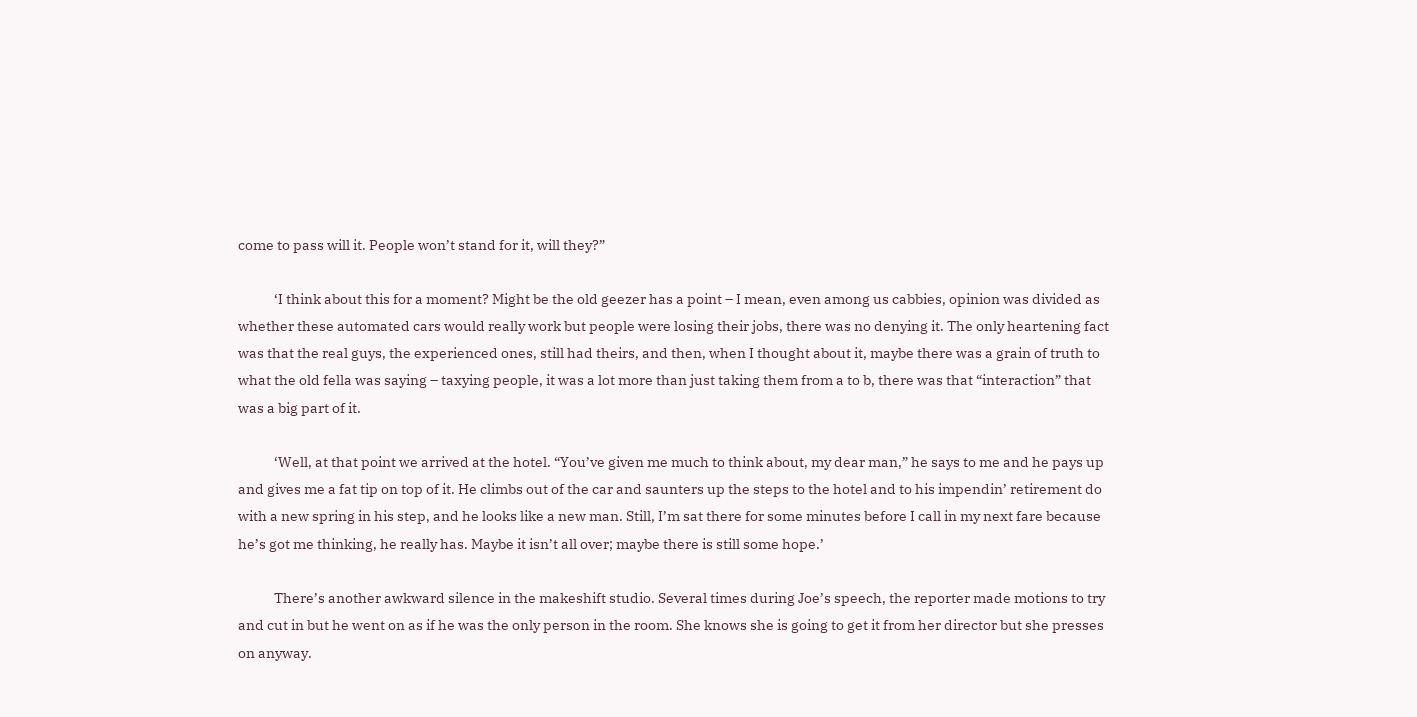come to pass will it. People won’t stand for it, will they?”

            ‘I think about this for a moment? Might be the old geezer has a point – I mean, even among us cabbies, opinion was divided as whether these automated cars would really work but people were losing their jobs, there was no denying it. The only heartening fact was that the real guys, the experienced ones, still had theirs, and then, when I thought about it, maybe there was a grain of truth to what the old fella was saying – taxying people, it was a lot more than just taking them from a to b, there was that “interaction” that was a big part of it.

            ‘Well, at that point we arrived at the hotel. “You’ve given me much to think about, my dear man,” he says to me and he pays up and gives me a fat tip on top of it. He climbs out of the car and saunters up the steps to the hotel and to his impendin’ retirement do with a new spring in his step, and he looks like a new man. Still, I’m sat there for some minutes before I call in my next fare because he’s got me thinking, he really has. Maybe it isn’t all over; maybe there is still some hope.’

            There’s another awkward silence in the makeshift studio. Several times during Joe’s speech, the reporter made motions to try and cut in but he went on as if he was the only person in the room. She knows she is going to get it from her director but she presses on anyway.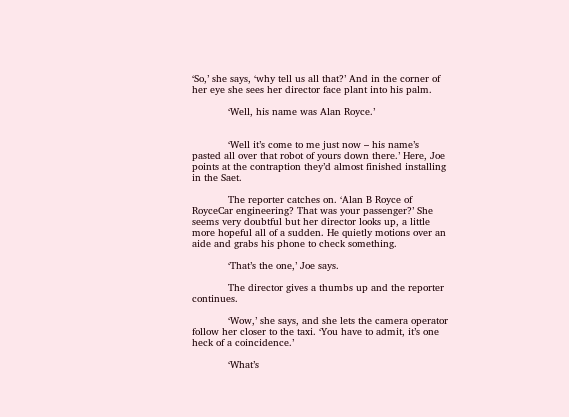‘So,’ she says, ‘why tell us all that?’ And in the corner of her eye she sees her director face plant into his palm.

            ‘Well, his name was Alan Royce.’


            ‘Well it’s come to me just now – his name’s pasted all over that robot of yours down there.’ Here, Joe points at the contraption they’d almost finished installing in the Saet.

            The reporter catches on. ‘Alan B Royce of RoyceCar engineering? That was your passenger?’ She seems very doubtful but her director looks up, a little more hopeful all of a sudden. He quietly motions over an aide and grabs his phone to check something.

            ‘That’s the one,’ Joe says.

            The director gives a thumbs up and the reporter continues.

            ‘Wow,’ she says, and she lets the camera operator follow her closer to the taxi. ‘You have to admit, it’s one heck of a coincidence.’

            ‘What’s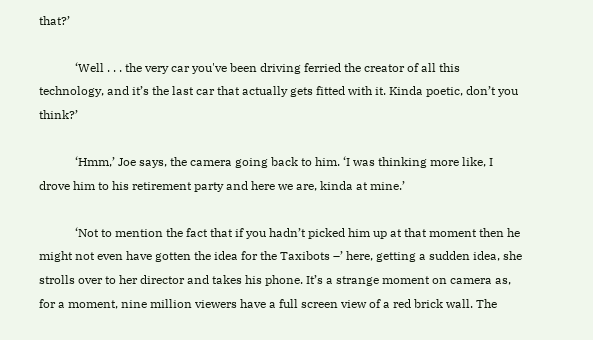that?’

            ‘Well . . . the very car you've been driving ferried the creator of all this technology, and it’s the last car that actually gets fitted with it. Kinda poetic, don’t you think?’

            ‘Hmm,’ Joe says, the camera going back to him. ‘I was thinking more like, I drove him to his retirement party and here we are, kinda at mine.’

            ‘Not to mention the fact that if you hadn’t picked him up at that moment then he might not even have gotten the idea for the Taxibots –’ here, getting a sudden idea, she strolls over to her director and takes his phone. It’s a strange moment on camera as, for a moment, nine million viewers have a full screen view of a red brick wall. The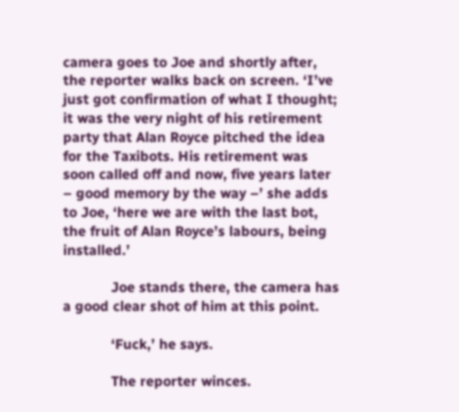camera goes to Joe and shortly after, the reporter walks back on screen. ‘I’ve just got confirmation of what I thought; it was the very night of his retirement party that Alan Royce pitched the idea for the Taxibots. His retirement was soon called off and now, five years later – good memory by the way –’ she adds to Joe, ‘here we are with the last bot, the fruit of Alan Royce’s labours, being installed.’

            Joe stands there, the camera has a good clear shot of him at this point.

            ‘Fuck,’ he says.

            The reporter winces.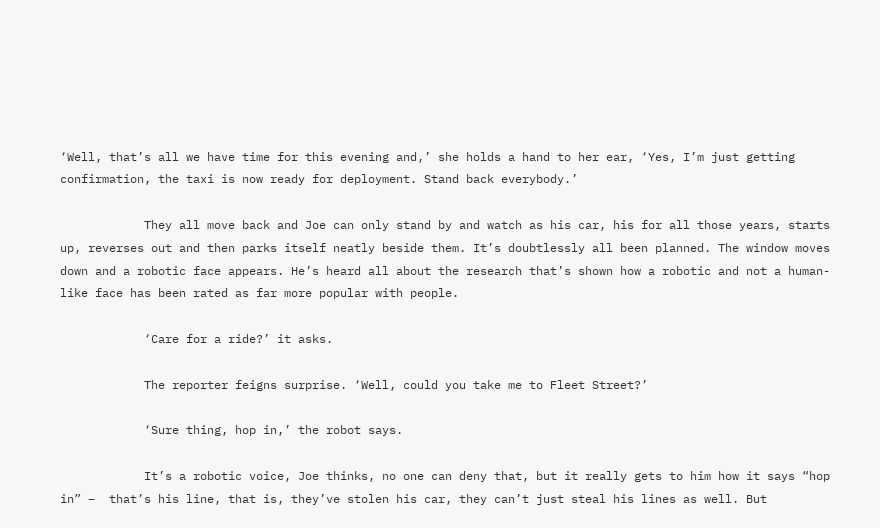‘Well, that’s all we have time for this evening and,’ she holds a hand to her ear, ‘Yes, I’m just getting confirmation, the taxi is now ready for deployment. Stand back everybody.’

            They all move back and Joe can only stand by and watch as his car, his for all those years, starts up, reverses out and then parks itself neatly beside them. It’s doubtlessly all been planned. The window moves down and a robotic face appears. He’s heard all about the research that’s shown how a robotic and not a human-like face has been rated as far more popular with people.

            ‘Care for a ride?’ it asks.

            The reporter feigns surprise. ‘Well, could you take me to Fleet Street?’

            ‘Sure thing, hop in,’ the robot says.

            It’s a robotic voice, Joe thinks, no one can deny that, but it really gets to him how it says “hop in” –  that’s his line, that is, they’ve stolen his car, they can’t just steal his lines as well. But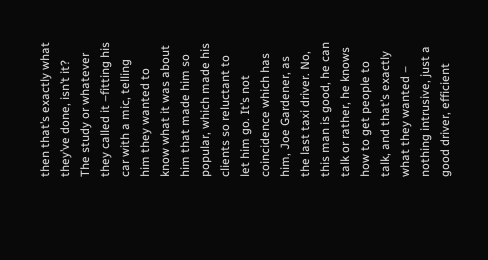then that’s exactly what they’ve done, isn’t it? The study or whatever they called it –fitting his car with a mic, telling him they wanted to know what it was about him that made him so popular, which made his clients so reluctant to let him go. It’s not coincidence which has him, Joe Gardener, as the last taxi driver. No, this man is good, he can talk or rather, he knows how to get people to talk, and that’s exactly what they wanted – nothing intrusive, just a good driver, efficient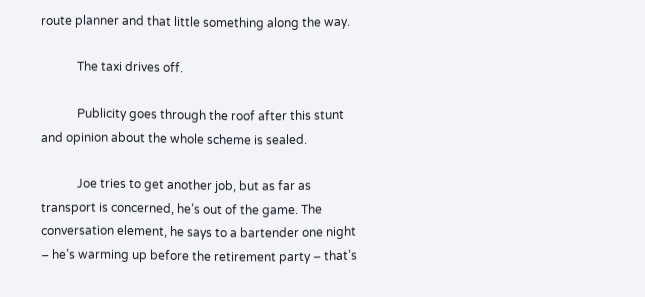route planner and that little something along the way.

            The taxi drives off.

            Publicity goes through the roof after this stunt and opinion about the whole scheme is sealed.

            Joe tries to get another job, but as far as transport is concerned, he’s out of the game. The conversation element, he says to a bartender one night – he’s warming up before the retirement party – that’s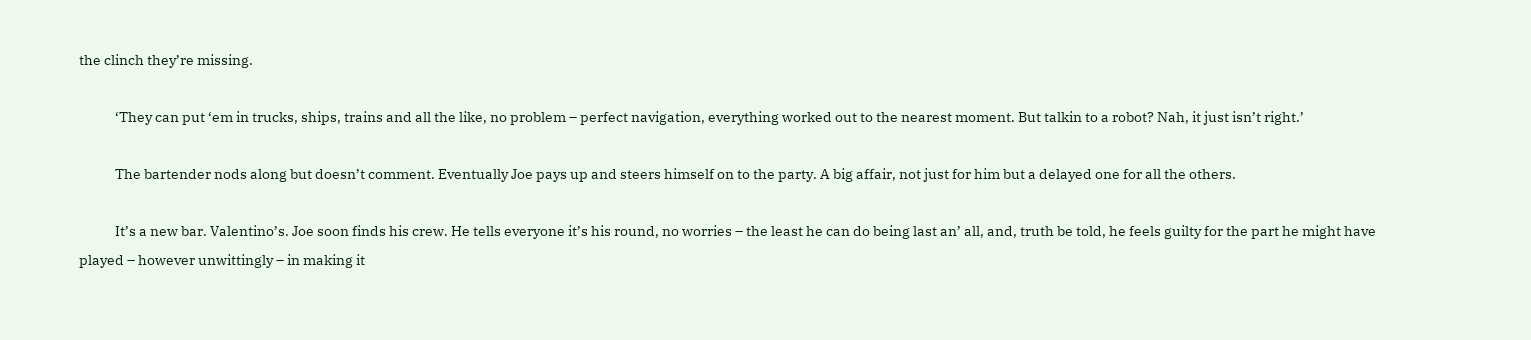the clinch they’re missing.

            ‘They can put ‘em in trucks, ships, trains and all the like, no problem – perfect navigation, everything worked out to the nearest moment. But talkin to a robot? Nah, it just isn’t right.’

            The bartender nods along but doesn’t comment. Eventually Joe pays up and steers himself on to the party. A big affair, not just for him but a delayed one for all the others.

            It’s a new bar. Valentino’s. Joe soon finds his crew. He tells everyone it’s his round, no worries – the least he can do being last an’ all, and, truth be told, he feels guilty for the part he might have played – however unwittingly – in making it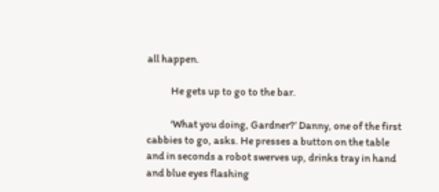all happen.

            He gets up to go to the bar.

            ‘What you doing, Gardner?’ Danny, one of the first cabbies to go, asks. He presses a button on the table and in seconds a robot swerves up, drinks tray in hand and blue eyes flashing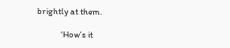brightly at them.

            ‘How’s it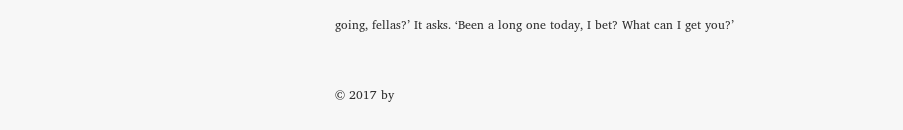going, fellas?’ It asks. ‘Been a long one today, I bet? What can I get you?’


© 2017 by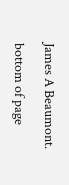James A Beaumont.

bottom of page